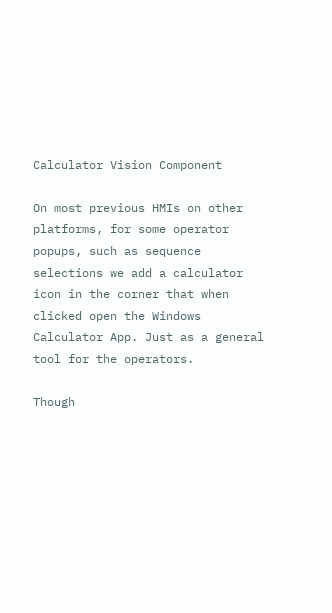Calculator Vision Component

On most previous HMIs on other platforms, for some operator popups, such as sequence selections we add a calculator icon in the corner that when clicked open the Windows Calculator App. Just as a general tool for the operators.

Though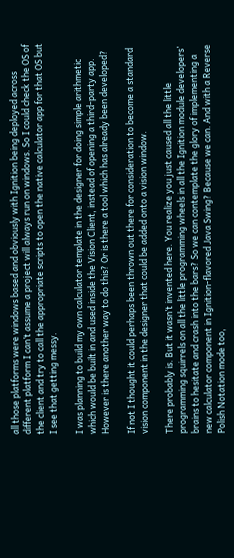all those platforms were windows based and obviously with Ignition being deployed across different platform I can’t assume a project will always run on windows. So I could check the OS of the client and try to call the appropriate scripts to open the native calculator app for that OS but I see that getting messy.

I was planning to build my own calculator template in the designer for doing simple arithmetic which would be built in and used inside the Vision Client, instead of opening a third-party app. However is there another way to do this? Or is there a tool which has already been developed?

If not I thought it could perhaps been thrown out there for consideration to become a standard vision component in the designer that could be added onto a vision window.

There probably is. But it wasn’t invented here. You realize you just caused all the little programming squirrels on all the little programming wheels in all the Ignition module developers’ brains to hesitate and crash into the bars? So we can contemplate the glory of implementing a new calculator component in Ignition-flavored Java Swing? Because we can. And with a Reverse Polish Notation mode too,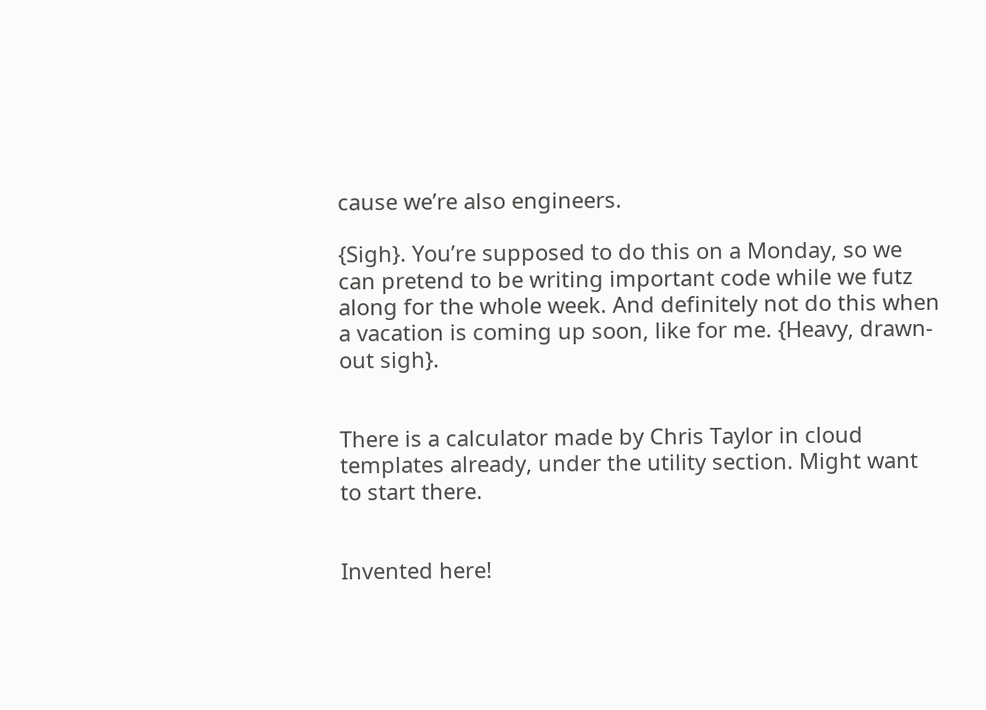cause we’re also engineers.

{Sigh}. You’re supposed to do this on a Monday, so we can pretend to be writing important code while we futz along for the whole week. And definitely not do this when a vacation is coming up soon, like for me. {Heavy, drawn-out sigh}.


There is a calculator made by Chris Taylor in cloud templates already, under the utility section. Might want to start there.


Invented here!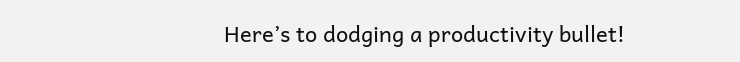Here’s to dodging a productivity bullet!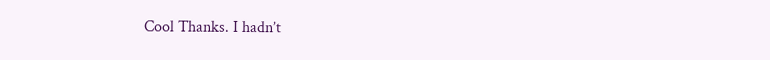Cool Thanks. I hadn’t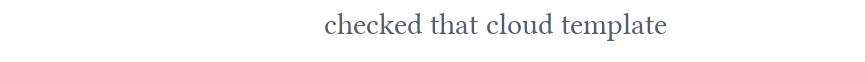checked that cloud template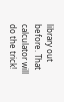library out before. That calculator will do the trick!